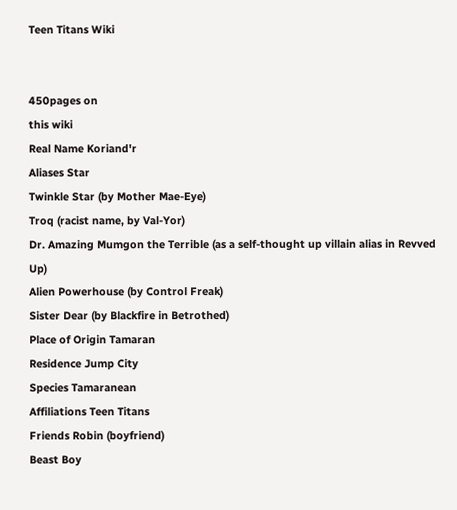Teen Titans Wiki


450pages on
this wiki
Real Name Koriand'r
Aliases Star
Twinkle Star (by Mother Mae-Eye)
Troq (racist name, by Val-Yor)
Dr. Amazing Mumgon the Terrible (as a self-thought up villain alias in Revved Up)
Alien Powerhouse (by Control Freak)
Sister Dear (by Blackfire in Betrothed)
Place of Origin Tamaran
Residence Jump City
Species Tamaranean
Affiliations Teen Titans
Friends Robin (boyfriend)
Beast Boy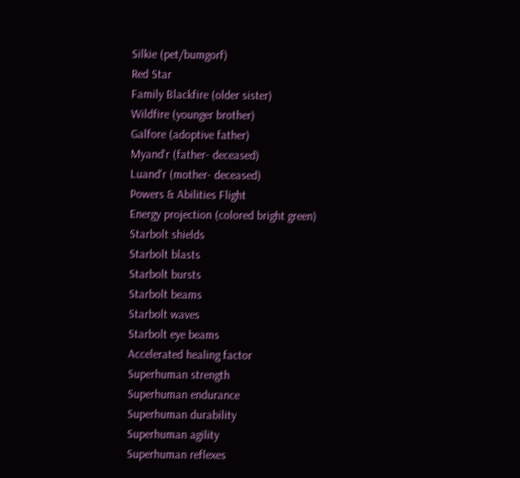Silkie (pet/bumgorf)
Red Star
Family Blackfire (older sister)
Wildfire (younger brother)
Galfore (adoptive father)
Myand'r (father- deceased)
Luand'r (mother- deceased)
Powers & Abilities Flight
Energy projection (colored bright green)
Starbolt shields
Starbolt blasts
Starbolt bursts
Starbolt beams
Starbolt waves
Starbolt eye beams
Accelerated healing factor
Superhuman strength
Superhuman endurance
Superhuman durability
Superhuman agility
Superhuman reflexes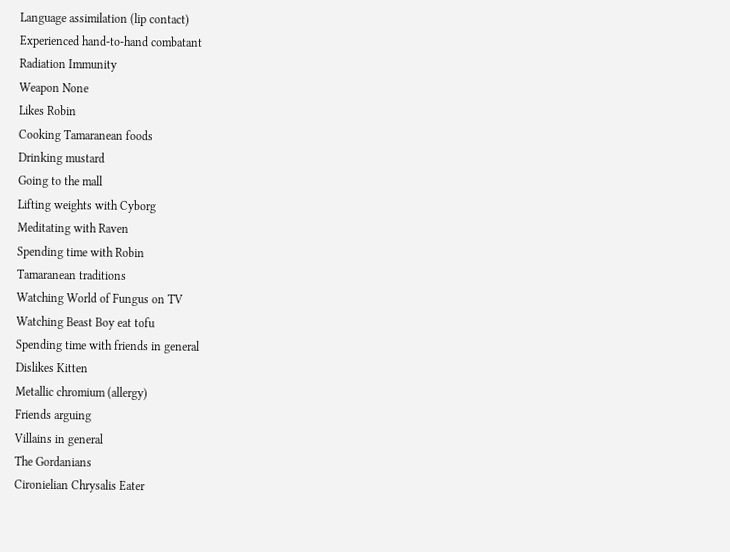Language assimilation (lip contact)
Experienced hand-to-hand combatant
Radiation Immunity
Weapon None
Likes Robin
Cooking Tamaranean foods
Drinking mustard
Going to the mall
Lifting weights with Cyborg
Meditating with Raven
Spending time with Robin
Tamaranean traditions
Watching World of Fungus on TV
Watching Beast Boy eat tofu
Spending time with friends in general
Dislikes Kitten
Metallic chromium (allergy)
Friends arguing
Villains in general
The Gordanians
Cironielian Chrysalis Eater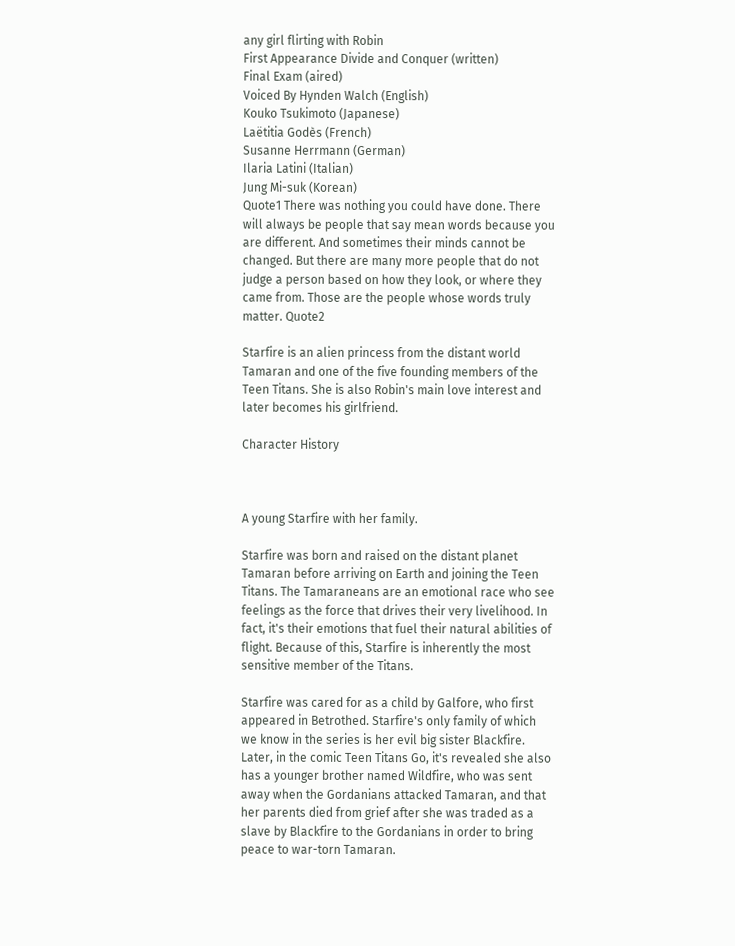any girl flirting with Robin
First Appearance Divide and Conquer (written)
Final Exam (aired)
Voiced By Hynden Walch (English)
Kouko Tsukimoto (Japanese)
Laëtitia Godès (French)
Susanne Herrmann (German)
Ilaria Latini (Italian)
Jung Mi-suk (Korean)
Quote1 There was nothing you could have done. There will always be people that say mean words because you are different. And sometimes their minds cannot be changed. But there are many more people that do not judge a person based on how they look, or where they came from. Those are the people whose words truly matter. Quote2

Starfire is an alien princess from the distant world Tamaran and one of the five founding members of the Teen Titans. She is also Robin's main love interest and later becomes his girlfriend.

Character History



A young Starfire with her family.

Starfire was born and raised on the distant planet Tamaran before arriving on Earth and joining the Teen Titans. The Tamaraneans are an emotional race who see feelings as the force that drives their very livelihood. In fact, it's their emotions that fuel their natural abilities of flight. Because of this, Starfire is inherently the most sensitive member of the Titans.

Starfire was cared for as a child by Galfore, who first appeared in Betrothed. Starfire's only family of which we know in the series is her evil big sister Blackfire. Later, in the comic Teen Titans Go, it's revealed she also has a younger brother named Wildfire, who was sent away when the Gordanians attacked Tamaran, and that her parents died from grief after she was traded as a slave by Blackfire to the Gordanians in order to bring peace to war-torn Tamaran.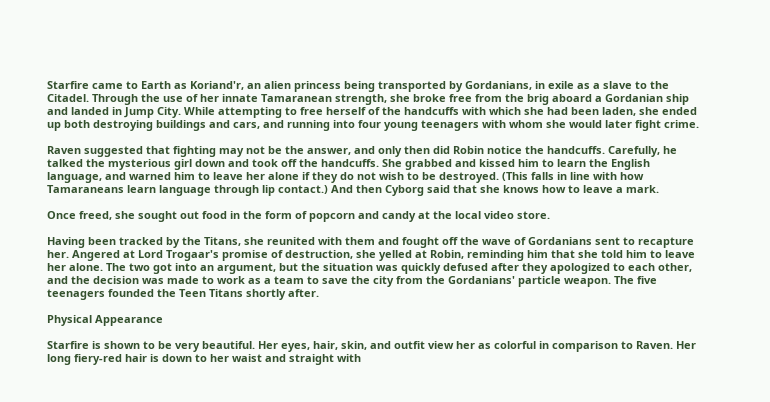Starfire came to Earth as Koriand'r, an alien princess being transported by Gordanians, in exile as a slave to the Citadel. Through the use of her innate Tamaranean strength, she broke free from the brig aboard a Gordanian ship and landed in Jump City. While attempting to free herself of the handcuffs with which she had been laden, she ended up both destroying buildings and cars, and running into four young teenagers with whom she would later fight crime.

Raven suggested that fighting may not be the answer, and only then did Robin notice the handcuffs. Carefully, he talked the mysterious girl down and took off the handcuffs. She grabbed and kissed him to learn the English language, and warned him to leave her alone if they do not wish to be destroyed. (This falls in line with how Tamaraneans learn language through lip contact.) And then Cyborg said that she knows how to leave a mark.

Once freed, she sought out food in the form of popcorn and candy at the local video store.

Having been tracked by the Titans, she reunited with them and fought off the wave of Gordanians sent to recapture her. Angered at Lord Trogaar's promise of destruction, she yelled at Robin, reminding him that she told him to leave her alone. The two got into an argument, but the situation was quickly defused after they apologized to each other, and the decision was made to work as a team to save the city from the Gordanians' particle weapon. The five teenagers founded the Teen Titans shortly after.

Physical Appearance

Starfire is shown to be very beautiful. Her eyes, hair, skin, and outfit view her as colorful in comparison to Raven. Her long fiery-red hair is down to her waist and straight with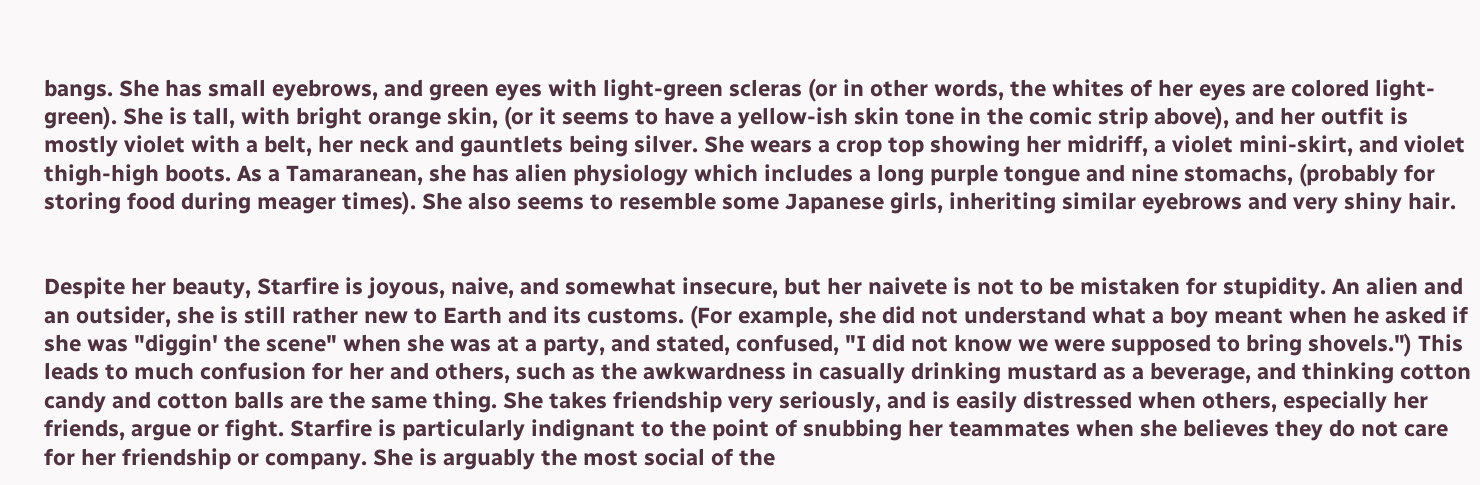bangs. She has small eyebrows, and green eyes with light-green scleras (or in other words, the whites of her eyes are colored light-green). She is tall, with bright orange skin, (or it seems to have a yellow-ish skin tone in the comic strip above), and her outfit is mostly violet with a belt, her neck and gauntlets being silver. She wears a crop top showing her midriff, a violet mini-skirt, and violet thigh-high boots. As a Tamaranean, she has alien physiology which includes a long purple tongue and nine stomachs, (probably for storing food during meager times). She also seems to resemble some Japanese girls, inheriting similar eyebrows and very shiny hair.


Despite her beauty, Starfire is joyous, naive, and somewhat insecure, but her naivete is not to be mistaken for stupidity. An alien and an outsider, she is still rather new to Earth and its customs. (For example, she did not understand what a boy meant when he asked if she was "diggin' the scene" when she was at a party, and stated, confused, "I did not know we were supposed to bring shovels.") This leads to much confusion for her and others, such as the awkwardness in casually drinking mustard as a beverage, and thinking cotton candy and cotton balls are the same thing. She takes friendship very seriously, and is easily distressed when others, especially her friends, argue or fight. Starfire is particularly indignant to the point of snubbing her teammates when she believes they do not care for her friendship or company. She is arguably the most social of the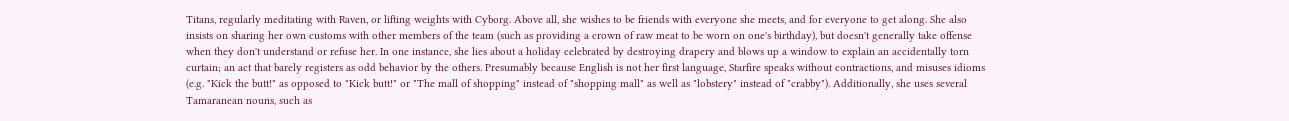Titans, regularly meditating with Raven, or lifting weights with Cyborg. Above all, she wishes to be friends with everyone she meets, and for everyone to get along. She also insists on sharing her own customs with other members of the team (such as providing a crown of raw meat to be worn on one's birthday), but doesn't generally take offense when they don't understand or refuse her. In one instance, she lies about a holiday celebrated by destroying drapery and blows up a window to explain an accidentally torn curtain; an act that barely registers as odd behavior by the others. Presumably because English is not her first language, Starfire speaks without contractions, and misuses idioms (e.g. "Kick the butt!" as opposed to "Kick butt!" or "The mall of shopping" instead of "shopping mall" as well as "lobstery" instead of "crabby"). Additionally, she uses several Tamaranean nouns, such as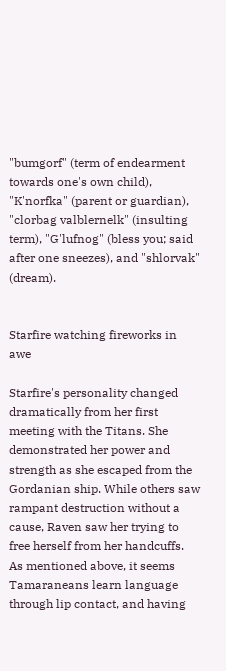"bumgorf" (term of endearment towards one's own child), "K'norfka" (parent or guardian), "clorbag valblernelk" (insulting term), "G'lufnog" (bless you; said after one sneezes), and "shlorvak" (dream).


Starfire watching fireworks in awe

Starfire's personality changed dramatically from her first meeting with the Titans. She demonstrated her power and strength as she escaped from the Gordanian ship. While others saw rampant destruction without a cause, Raven saw her trying to free herself from her handcuffs. As mentioned above, it seems Tamaraneans learn language through lip contact, and having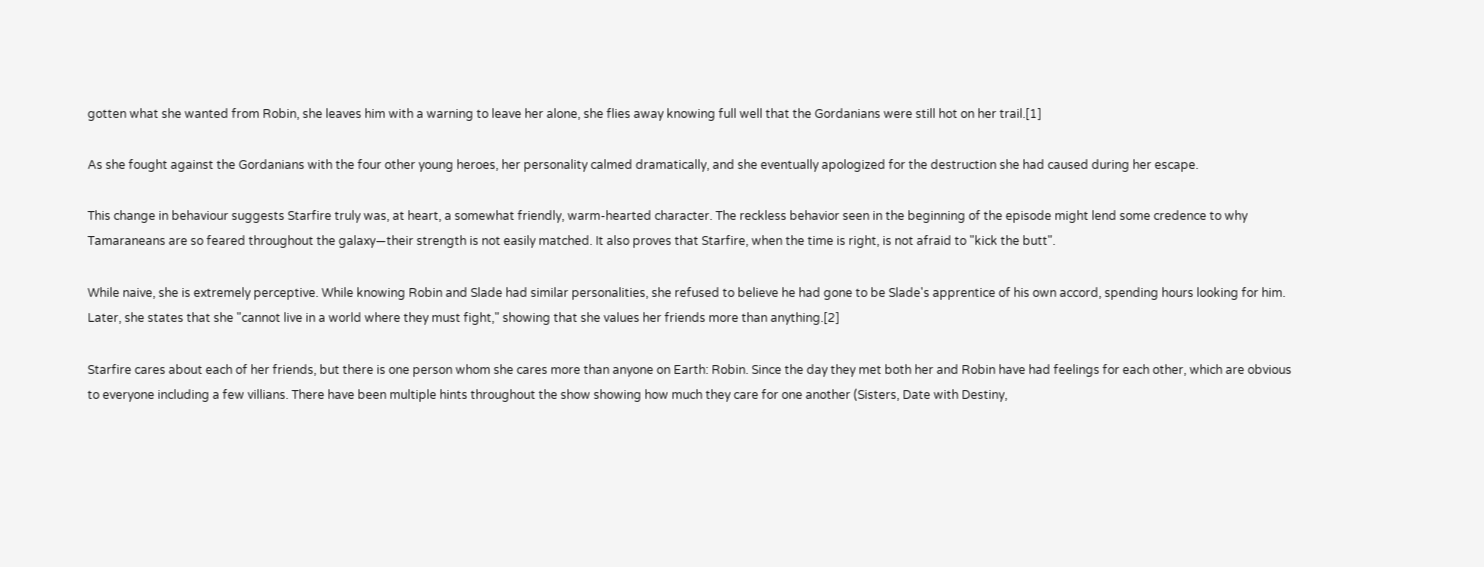gotten what she wanted from Robin, she leaves him with a warning to leave her alone, she flies away knowing full well that the Gordanians were still hot on her trail.[1]

As she fought against the Gordanians with the four other young heroes, her personality calmed dramatically, and she eventually apologized for the destruction she had caused during her escape.

This change in behaviour suggests Starfire truly was, at heart, a somewhat friendly, warm-hearted character. The reckless behavior seen in the beginning of the episode might lend some credence to why Tamaraneans are so feared throughout the galaxy—their strength is not easily matched. It also proves that Starfire, when the time is right, is not afraid to "kick the butt".

While naive, she is extremely perceptive. While knowing Robin and Slade had similar personalities, she refused to believe he had gone to be Slade's apprentice of his own accord, spending hours looking for him. Later, she states that she "cannot live in a world where they must fight," showing that she values her friends more than anything.[2]

Starfire cares about each of her friends, but there is one person whom she cares more than anyone on Earth: Robin. Since the day they met both her and Robin have had feelings for each other, which are obvious to everyone including a few villians. There have been multiple hints throughout the show showing how much they care for one another (Sisters, Date with Destiny,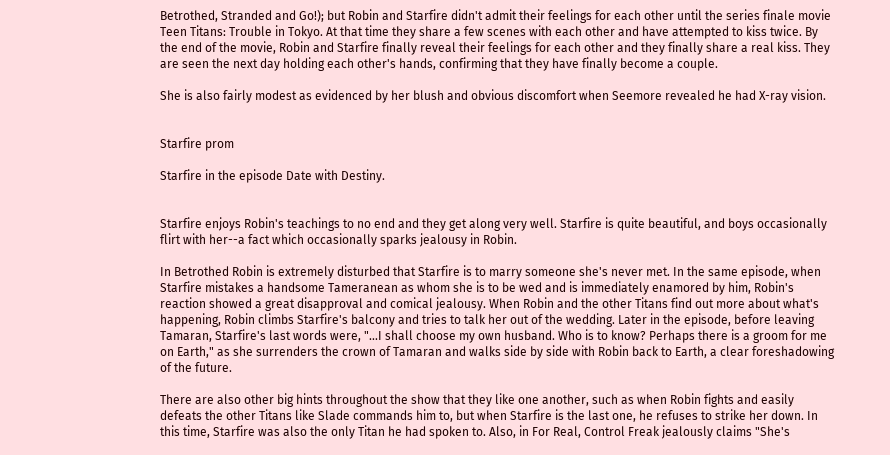Betrothed, Stranded and Go!); but Robin and Starfire didn't admit their feelings for each other until the series finale movie Teen Titans: Trouble in Tokyo. At that time they share a few scenes with each other and have attempted to kiss twice. By the end of the movie, Robin and Starfire finally reveal their feelings for each other and they finally share a real kiss. They are seen the next day holding each other's hands, confirming that they have finally become a couple.

She is also fairly modest as evidenced by her blush and obvious discomfort when Seemore revealed he had X-ray vision.


Starfire prom

Starfire in the episode Date with Destiny.


Starfire enjoys Robin's teachings to no end and they get along very well. Starfire is quite beautiful, and boys occasionally flirt with her--a fact which occasionally sparks jealousy in Robin.

In Betrothed Robin is extremely disturbed that Starfire is to marry someone she's never met. In the same episode, when Starfire mistakes a handsome Tameranean as whom she is to be wed and is immediately enamored by him, Robin's reaction showed a great disapproval and comical jealousy. When Robin and the other Titans find out more about what's happening, Robin climbs Starfire's balcony and tries to talk her out of the wedding. Later in the episode, before leaving Tamaran, Starfire's last words were, "...I shall choose my own husband. Who is to know? Perhaps there is a groom for me on Earth," as she surrenders the crown of Tamaran and walks side by side with Robin back to Earth, a clear foreshadowing of the future.

There are also other big hints throughout the show that they like one another, such as when Robin fights and easily defeats the other Titans like Slade commands him to, but when Starfire is the last one, he refuses to strike her down. In this time, Starfire was also the only Titan he had spoken to. Also, in For Real, Control Freak jealously claims "She's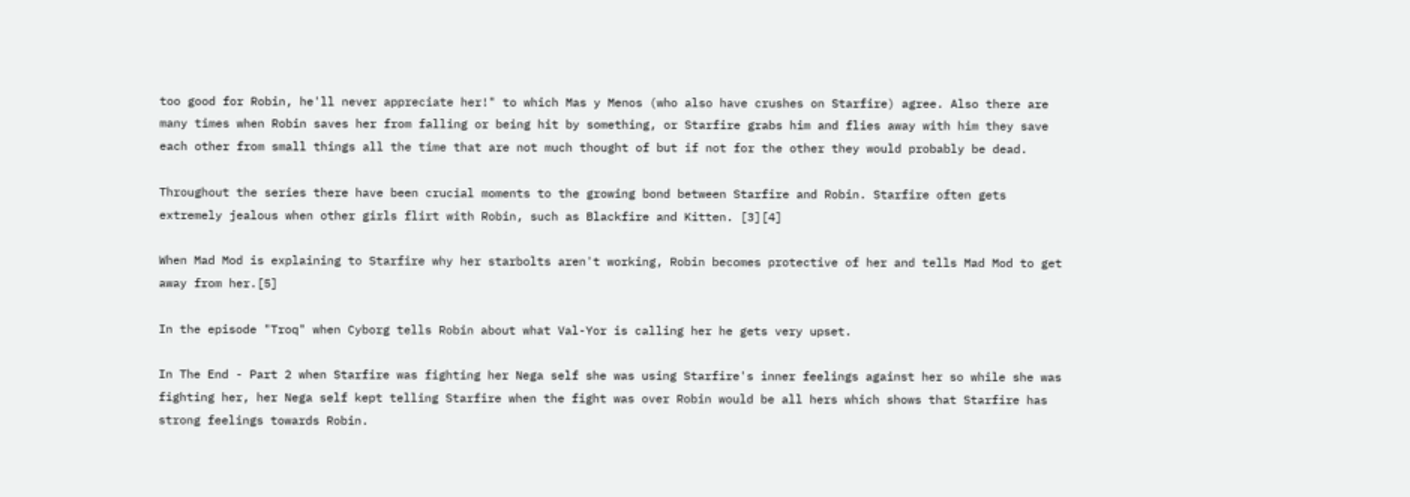too good for Robin, he'll never appreciate her!" to which Mas y Menos (who also have crushes on Starfire) agree. Also there are many times when Robin saves her from falling or being hit by something, or Starfire grabs him and flies away with him they save each other from small things all the time that are not much thought of but if not for the other they would probably be dead.

Throughout the series there have been crucial moments to the growing bond between Starfire and Robin. Starfire often gets extremely jealous when other girls flirt with Robin, such as Blackfire and Kitten. [3][4]

When Mad Mod is explaining to Starfire why her starbolts aren't working, Robin becomes protective of her and tells Mad Mod to get away from her.[5]

In the episode "Troq" when Cyborg tells Robin about what Val-Yor is calling her he gets very upset.

In The End - Part 2 when Starfire was fighting her Nega self she was using Starfire's inner feelings against her so while she was fighting her, her Nega self kept telling Starfire when the fight was over Robin would be all hers which shows that Starfire has strong feelings towards Robin.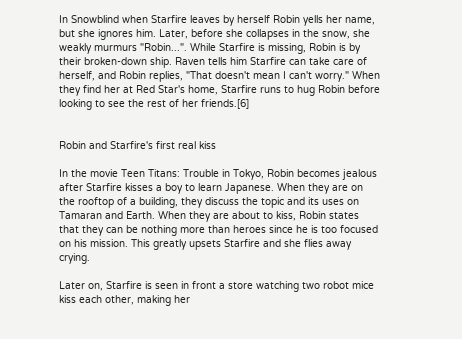In Snowblind when Starfire leaves by herself Robin yells her name, but she ignores him. Later, before she collapses in the snow, she weakly murmurs "Robin...". While Starfire is missing, Robin is by their broken-down ship. Raven tells him Starfire can take care of herself, and Robin replies, "That doesn't mean I can't worry." When they find her at Red Star's home, Starfire runs to hug Robin before looking to see the rest of her friends.[6]


Robin and Starfire's first real kiss

In the movie Teen Titans: Trouble in Tokyo, Robin becomes jealous after Starfire kisses a boy to learn Japanese. When they are on the rooftop of a building, they discuss the topic and its uses on Tamaran and Earth. When they are about to kiss, Robin states that they can be nothing more than heroes since he is too focused on his mission. This greatly upsets Starfire and she flies away crying.

Later on, Starfire is seen in front a store watching two robot mice kiss each other, making her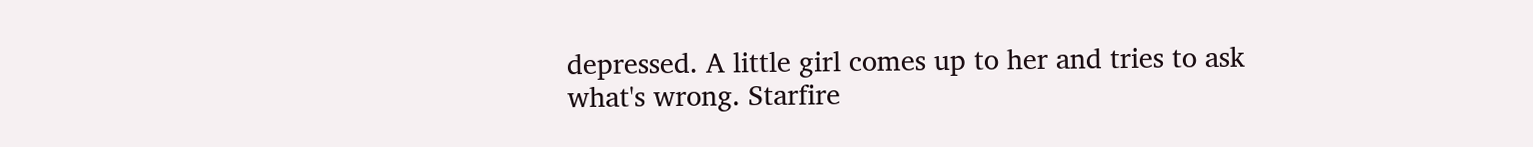depressed. A little girl comes up to her and tries to ask what's wrong. Starfire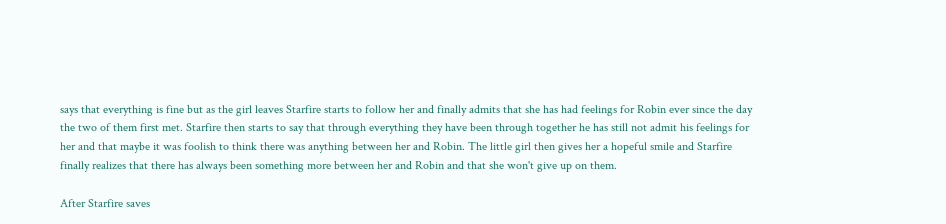says that everything is fine but as the girl leaves Starfire starts to follow her and finally admits that she has had feelings for Robin ever since the day the two of them first met. Starfire then starts to say that through everything they have been through together he has still not admit his feelings for her and that maybe it was foolish to think there was anything between her and Robin. The little girl then gives her a hopeful smile and Starfire finally realizes that there has always been something more between her and Robin and that she won't give up on them.

After Starfire saves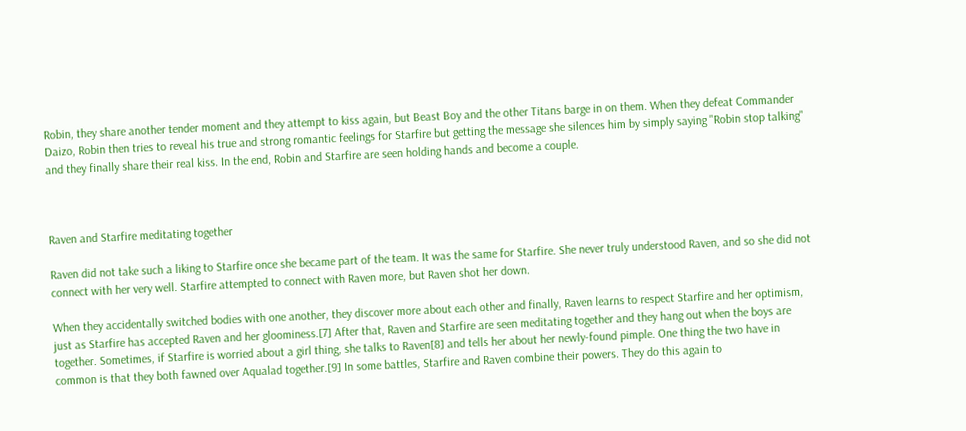Robin, they share another tender moment and they attempt to kiss again, but Beast Boy and the other Titans barge in on them. When they defeat Commander Daizo, Robin then tries to reveal his true and strong romantic feelings for Starfire but getting the message she silences him by simply saying "Robin stop talking" and they finally share their real kiss. In the end, Robin and Starfire are seen holding hands and become a couple.



Raven and Starfire meditating together

Raven did not take such a liking to Starfire once she became part of the team. It was the same for Starfire. She never truly understood Raven, and so she did not connect with her very well. Starfire attempted to connect with Raven more, but Raven shot her down.

When they accidentally switched bodies with one another, they discover more about each other and finally, Raven learns to respect Starfire and her optimism, just as Starfire has accepted Raven and her gloominess.[7] After that, Raven and Starfire are seen meditating together and they hang out when the boys are together. Sometimes, if Starfire is worried about a girl thing, she talks to Raven[8] and tells her about her newly-found pimple. One thing the two have in common is that they both fawned over Aqualad together.[9] In some battles, Starfire and Raven combine their powers. They do this again to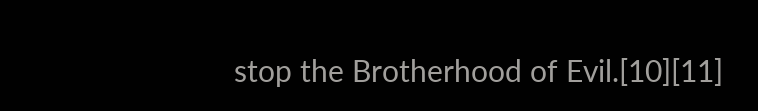stop the Brotherhood of Evil.[10][11]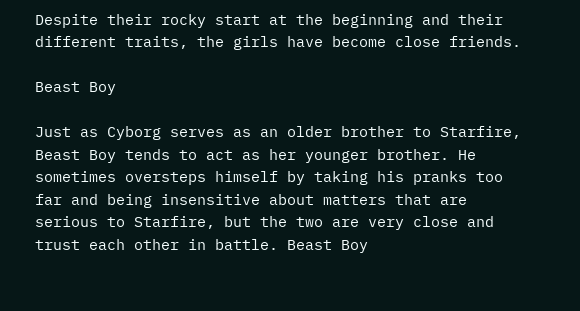Despite their rocky start at the beginning and their different traits, the girls have become close friends.

Beast Boy

Just as Cyborg serves as an older brother to Starfire, Beast Boy tends to act as her younger brother. He sometimes oversteps himself by taking his pranks too far and being insensitive about matters that are serious to Starfire, but the two are very close and trust each other in battle. Beast Boy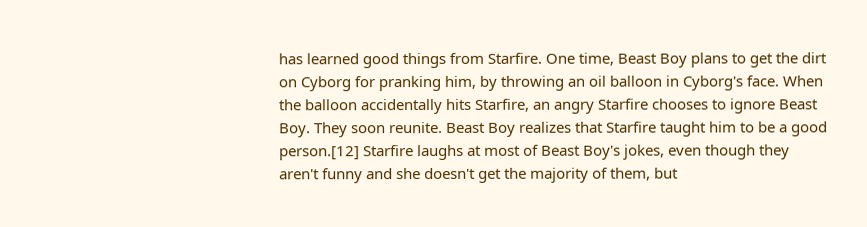has learned good things from Starfire. One time, Beast Boy plans to get the dirt on Cyborg for pranking him, by throwing an oil balloon in Cyborg's face. When the balloon accidentally hits Starfire, an angry Starfire chooses to ignore Beast Boy. They soon reunite. Beast Boy realizes that Starfire taught him to be a good person.[12] Starfire laughs at most of Beast Boy's jokes, even though they aren't funny and she doesn't get the majority of them, but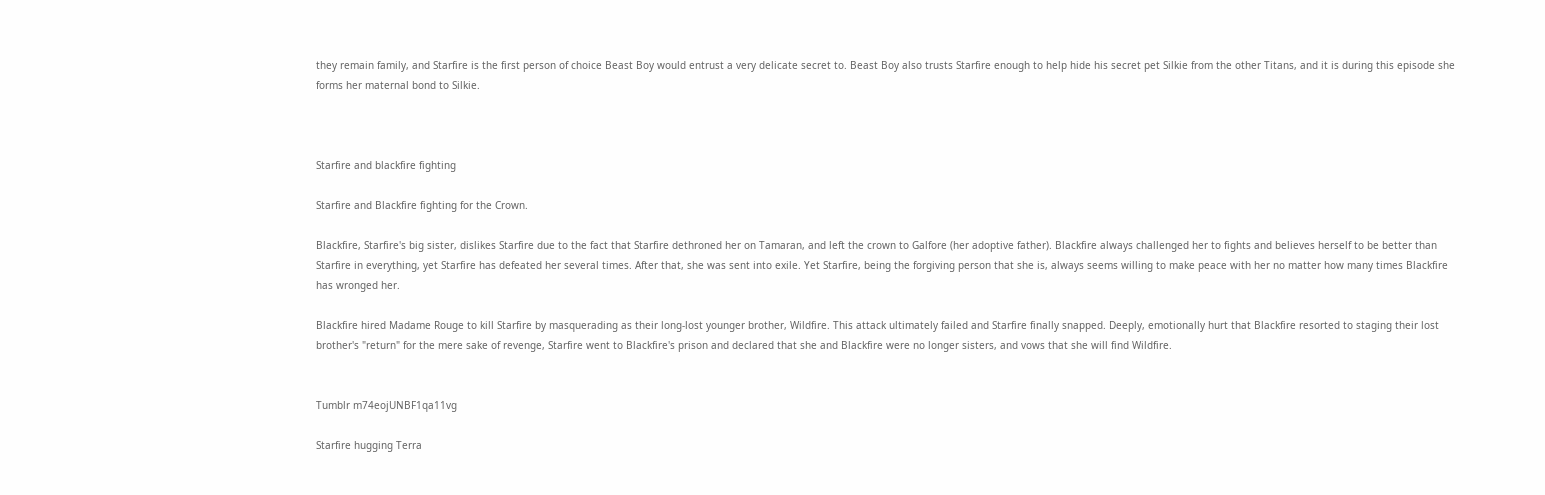they remain family, and Starfire is the first person of choice Beast Boy would entrust a very delicate secret to. Beast Boy also trusts Starfire enough to help hide his secret pet Silkie from the other Titans, and it is during this episode she forms her maternal bond to Silkie.



Starfire and blackfire fighting

Starfire and Blackfire fighting for the Crown.

Blackfire, Starfire's big sister, dislikes Starfire due to the fact that Starfire dethroned her on Tamaran, and left the crown to Galfore (her adoptive father). Blackfire always challenged her to fights and believes herself to be better than Starfire in everything, yet Starfire has defeated her several times. After that, she was sent into exile. Yet Starfire, being the forgiving person that she is, always seems willing to make peace with her no matter how many times Blackfire has wronged her.

Blackfire hired Madame Rouge to kill Starfire by masquerading as their long-lost younger brother, Wildfire. This attack ultimately failed and Starfire finally snapped. Deeply, emotionally hurt that Blackfire resorted to staging their lost brother's "return" for the mere sake of revenge, Starfire went to Blackfire's prison and declared that she and Blackfire were no longer sisters, and vows that she will find Wildfire.


Tumblr m74eojUNBF1qa11vg

Starfire hugging Terra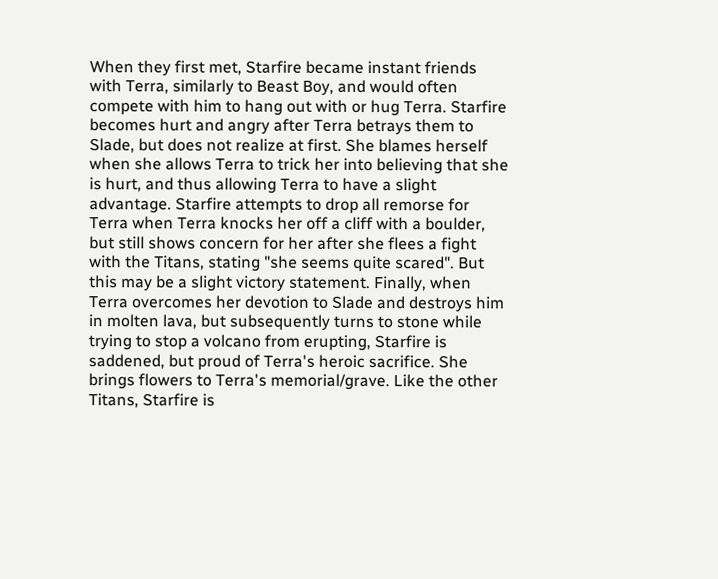When they first met, Starfire became instant friends with Terra, similarly to Beast Boy, and would often compete with him to hang out with or hug Terra. Starfire becomes hurt and angry after Terra betrays them to Slade, but does not realize at first. She blames herself when she allows Terra to trick her into believing that she is hurt, and thus allowing Terra to have a slight advantage. Starfire attempts to drop all remorse for Terra when Terra knocks her off a cliff with a boulder, but still shows concern for her after she flees a fight with the Titans, stating "she seems quite scared". But this may be a slight victory statement. Finally, when Terra overcomes her devotion to Slade and destroys him in molten lava, but subsequently turns to stone while trying to stop a volcano from erupting, Starfire is saddened, but proud of Terra's heroic sacrifice. She brings flowers to Terra's memorial/grave. Like the other Titans, Starfire is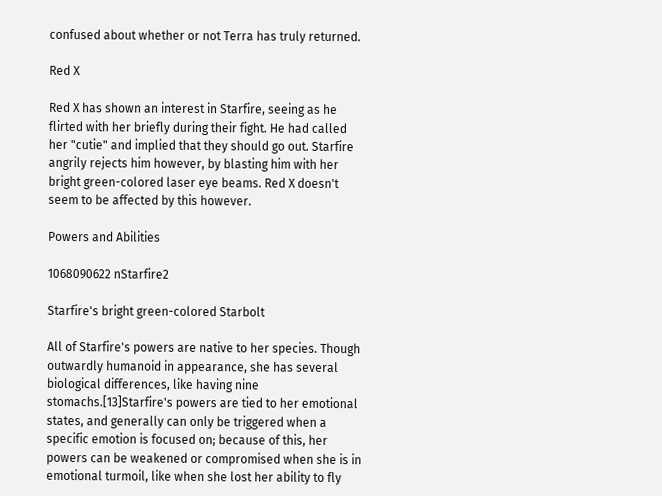confused about whether or not Terra has truly returned.

Red X

Red X has shown an interest in Starfire, seeing as he flirted with her briefly during their fight. He had called her "cutie" and implied that they should go out. Starfire angrily rejects him however, by blasting him with her bright green-colored laser eye beams. Red X doesn't seem to be affected by this however.

Powers and Abilities

1068090622 nStarfire2

Starfire's bright green-colored Starbolt

All of Starfire's powers are native to her species. Though outwardly humanoid in appearance, she has several biological differences, like having nine stomachs.[13]Starfire's powers are tied to her emotional states, and generally can only be triggered when a specific emotion is focused on; because of this, her powers can be weakened or compromised when she is in emotional turmoil, like when she lost her ability to fly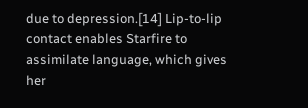due to depression.[14] Lip-to-lip contact enables Starfire to assimilate language, which gives her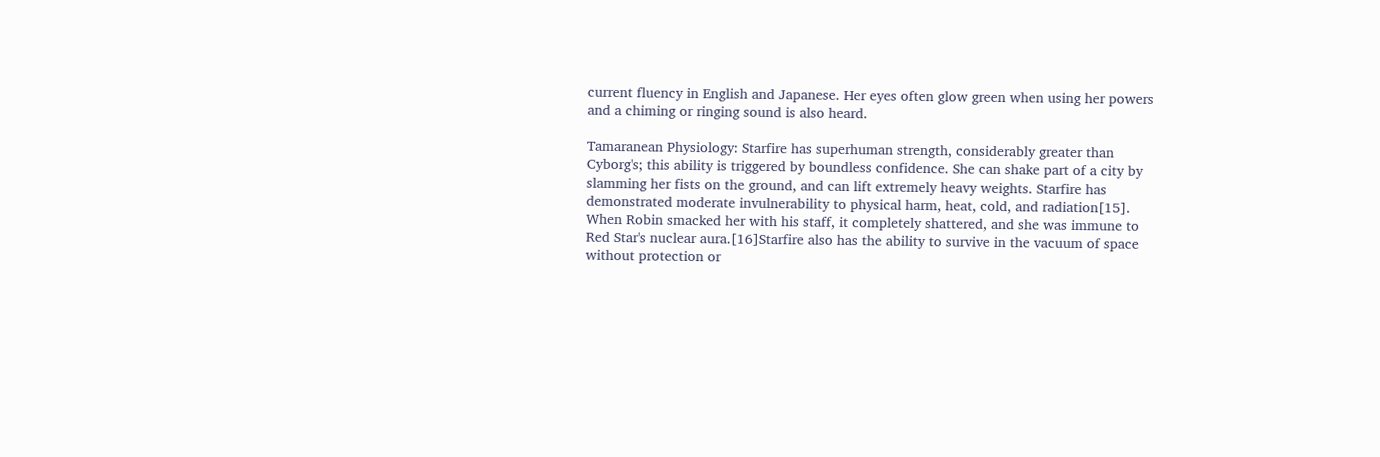current fluency in English and Japanese. Her eyes often glow green when using her powers and a chiming or ringing sound is also heard.

Tamaranean Physiology: Starfire has superhuman strength, considerably greater than Cyborg's; this ability is triggered by boundless confidence. She can shake part of a city by slamming her fists on the ground, and can lift extremely heavy weights. Starfire has demonstrated moderate invulnerability to physical harm, heat, cold, and radiation[15]. When Robin smacked her with his staff, it completely shattered, and she was immune to Red Star's nuclear aura.[16]Starfire also has the ability to survive in the vacuum of space without protection or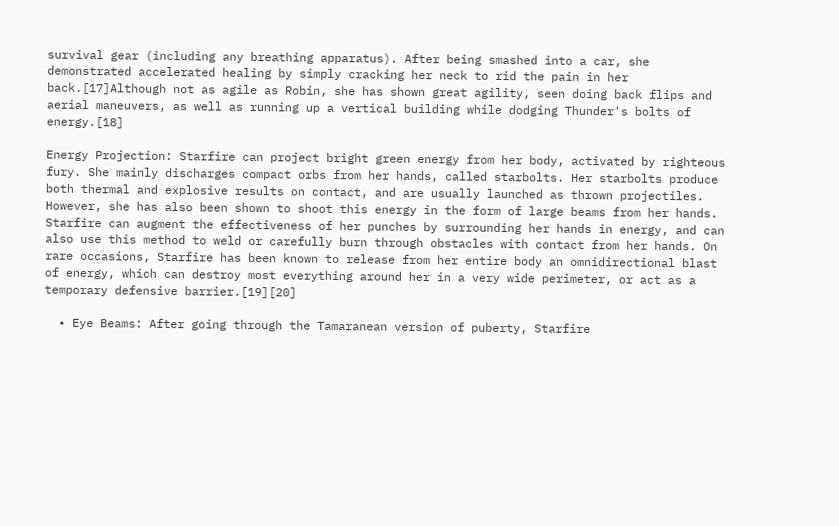survival gear (including any breathing apparatus). After being smashed into a car, she demonstrated accelerated healing by simply cracking her neck to rid the pain in her back.[17]Although not as agile as Robin, she has shown great agility, seen doing back flips and aerial maneuvers, as well as running up a vertical building while dodging Thunder's bolts of energy.[18]

Energy Projection: Starfire can project bright green energy from her body, activated by righteous fury. She mainly discharges compact orbs from her hands, called starbolts. Her starbolts produce both thermal and explosive results on contact, and are usually launched as thrown projectiles. However, she has also been shown to shoot this energy in the form of large beams from her hands. Starfire can augment the effectiveness of her punches by surrounding her hands in energy, and can also use this method to weld or carefully burn through obstacles with contact from her hands. On rare occasions, Starfire has been known to release from her entire body an omnidirectional blast of energy, which can destroy most everything around her in a very wide perimeter, or act as a temporary defensive barrier.[19][20]

  • Eye Beams: After going through the Tamaranean version of puberty, Starfire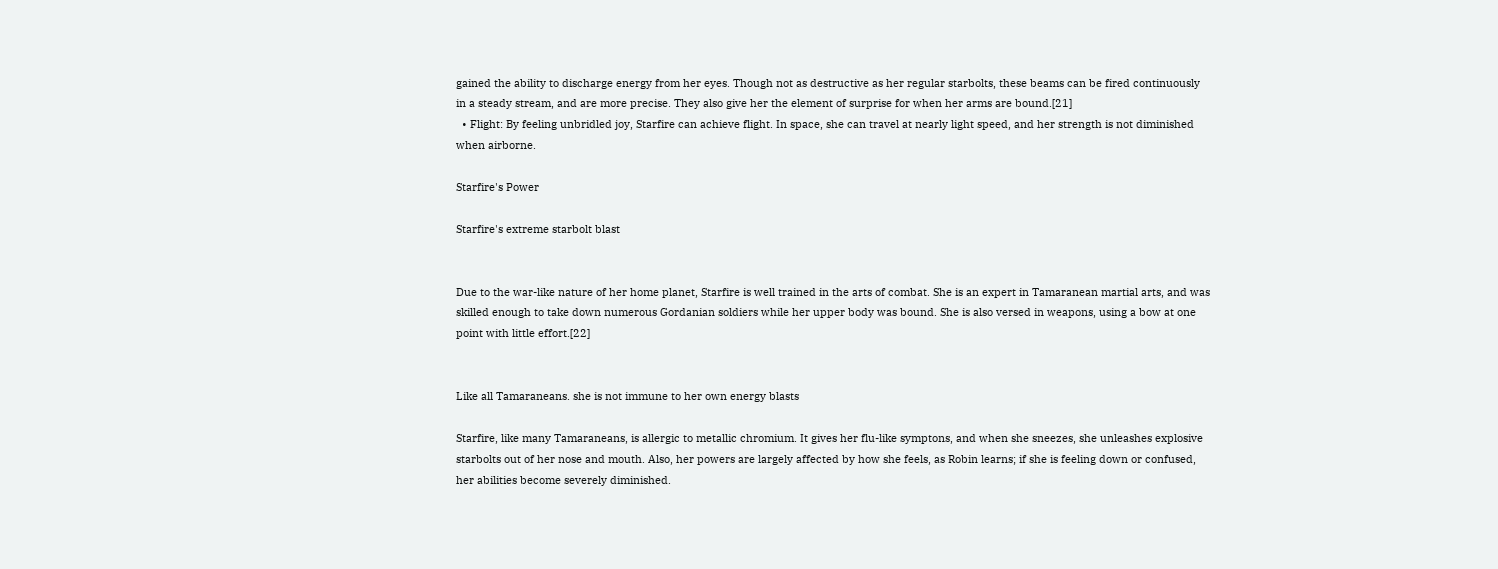gained the ability to discharge energy from her eyes. Though not as destructive as her regular starbolts, these beams can be fired continuously in a steady stream, and are more precise. They also give her the element of surprise for when her arms are bound.[21]
  • Flight: By feeling unbridled joy, Starfire can achieve flight. In space, she can travel at nearly light speed, and her strength is not diminished when airborne.

Starfire's Power

Starfire's extreme starbolt blast


Due to the war-like nature of her home planet, Starfire is well trained in the arts of combat. She is an expert in Tamaranean martial arts, and was skilled enough to take down numerous Gordanian soldiers while her upper body was bound. She is also versed in weapons, using a bow at one point with little effort.[22]


Like all Tamaraneans. she is not immune to her own energy blasts

Starfire, like many Tamaraneans, is allergic to metallic chromium. It gives her flu-like symptons, and when she sneezes, she unleashes explosive starbolts out of her nose and mouth. Also, her powers are largely affected by how she feels, as Robin learns; if she is feeling down or confused, her abilities become severely diminished.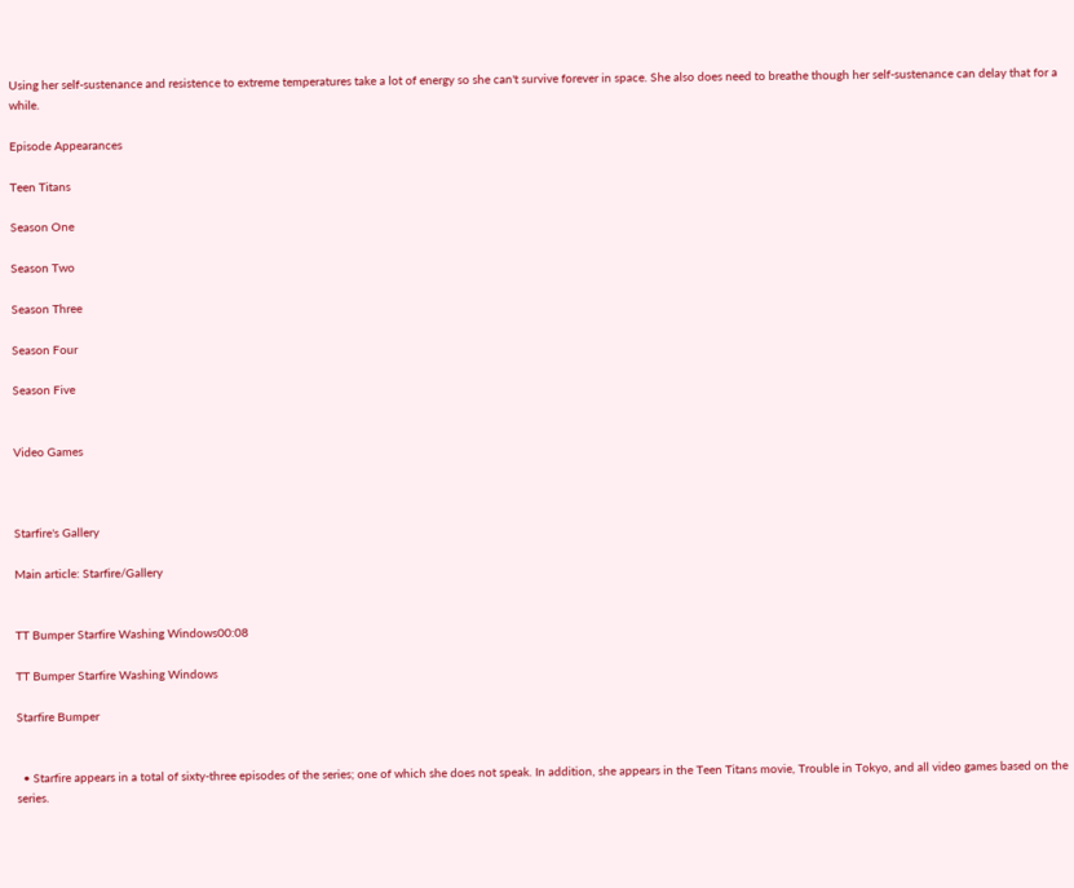Using her self-sustenance and resistence to extreme temperatures take a lot of energy so she can't survive forever in space. She also does need to breathe though her self-sustenance can delay that for a while.

Episode Appearances

Teen Titans

Season One

Season Two

Season Three

Season Four

Season Five


Video Games



Starfire's Gallery

Main article: Starfire/Gallery


TT Bumper Starfire Washing Windows00:08

TT Bumper Starfire Washing Windows

Starfire Bumper


  • Starfire appears in a total of sixty-three episodes of the series; one of which she does not speak. In addition, she appears in the Teen Titans movie, Trouble in Tokyo, and all video games based on the series.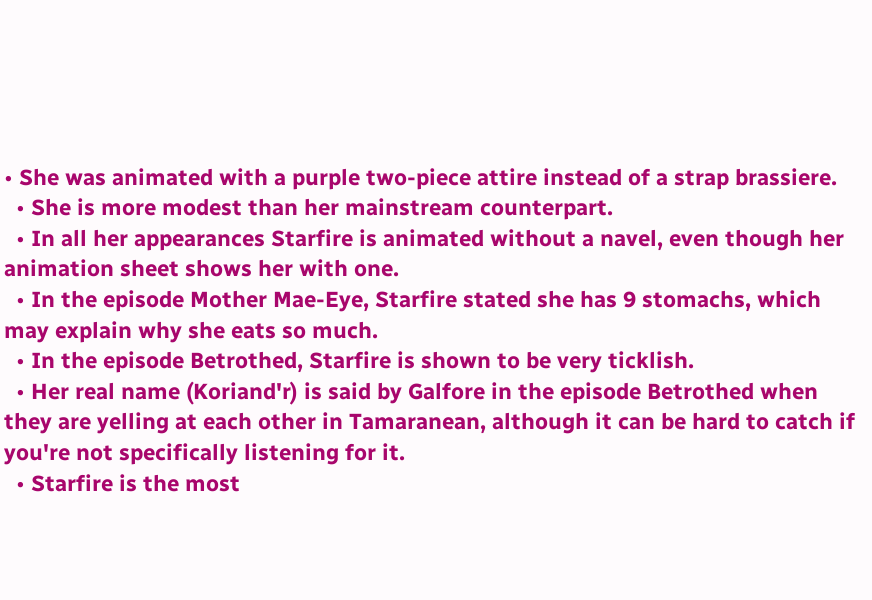• She was animated with a purple two-piece attire instead of a strap brassiere.
  • She is more modest than her mainstream counterpart.
  • In all her appearances Starfire is animated without a navel, even though her animation sheet shows her with one.
  • In the episode Mother Mae-Eye, Starfire stated she has 9 stomachs, which may explain why she eats so much.
  • In the episode Betrothed, Starfire is shown to be very ticklish.
  • Her real name (Koriand'r) is said by Galfore in the episode Betrothed when they are yelling at each other in Tamaranean, although it can be hard to catch if you're not specifically listening for it.
  • Starfire is the most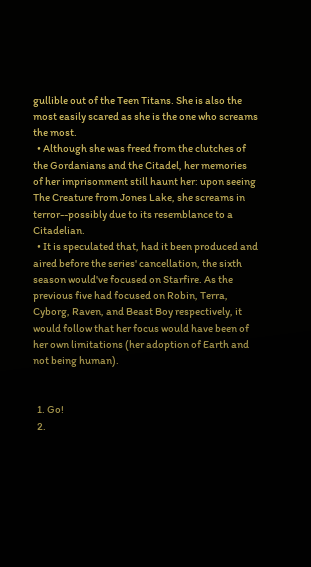gullible out of the Teen Titans. She is also the most easily scared as she is the one who screams the most.
  • Although she was freed from the clutches of the Gordanians and the Citadel, her memories of her imprisonment still haunt her: upon seeing The Creature from Jones Lake, she screams in terror--possibly due to its resemblance to a Citadelian.
  • It is speculated that, had it been produced and aired before the series' cancellation, the sixth season would've focused on Starfire. As the previous five had focused on Robin, Terra, Cyborg, Raven, and Beast Boy respectively, it would follow that her focus would have been of her own limitations (her adoption of Earth and not being human).


  1. Go!
  2.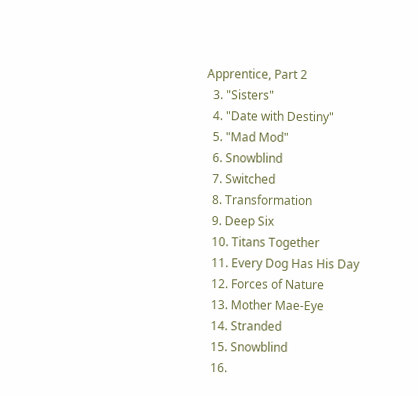Apprentice, Part 2
  3. "Sisters"
  4. "Date with Destiny"
  5. "Mad Mod"
  6. Snowblind
  7. Switched
  8. Transformation
  9. Deep Six
  10. Titans Together
  11. Every Dog Has His Day
  12. Forces of Nature
  13. Mother Mae-Eye
  14. Stranded
  15. Snowblind
  16.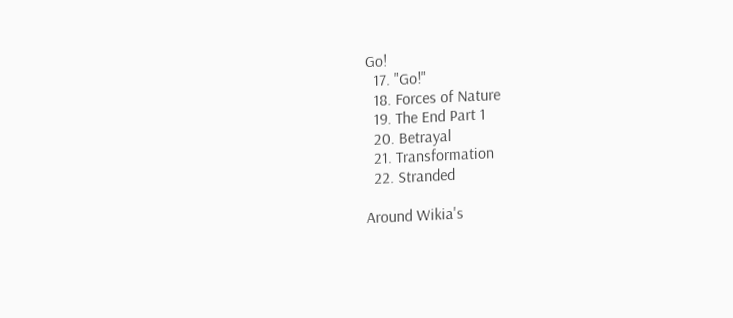Go!
  17. "Go!"
  18. Forces of Nature
  19. The End Part 1
  20. Betrayal
  21. Transformation
  22. Stranded

Around Wikia's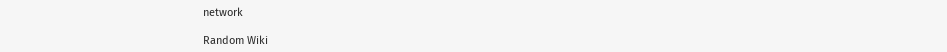network

Random Wiki